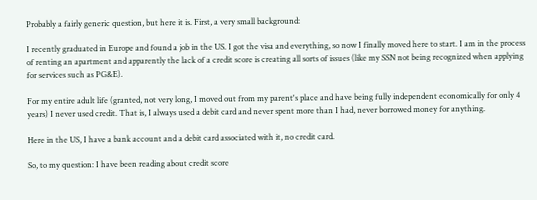Probably a fairly generic question, but here it is. First, a very small background:

I recently graduated in Europe and found a job in the US. I got the visa and everything, so now I finally moved here to start. I am in the process of renting an apartment and apparently the lack of a credit score is creating all sorts of issues (like my SSN not being recognized when applying for services such as PG&E).

For my entire adult life (granted, not very long, I moved out from my parent's place and have being fully independent economically for only 4 years) I never used credit. That is, I always used a debit card and never spent more than I had, never borrowed money for anything.

Here in the US, I have a bank account and a debit card associated with it, no credit card.

So, to my question: I have been reading about credit score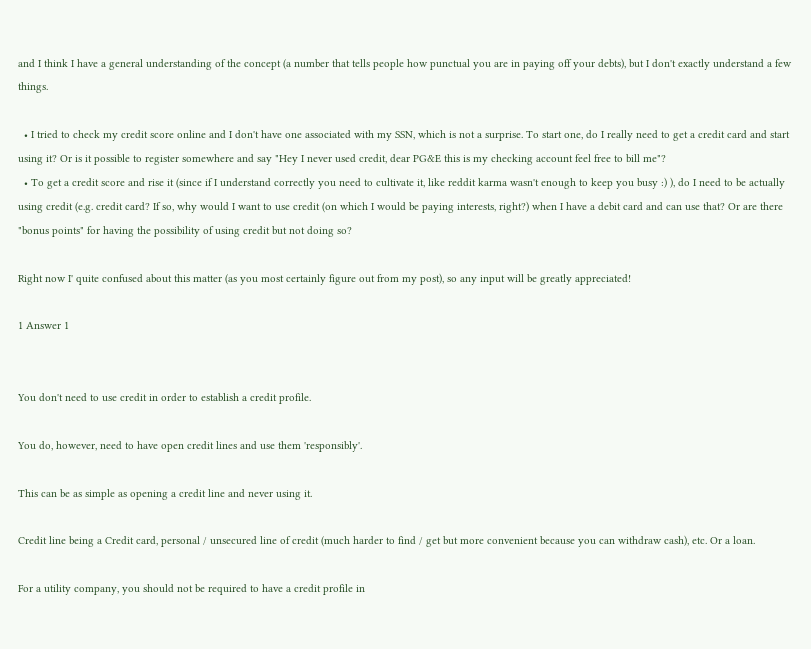and I think I have a general understanding of the concept (a number that tells people how punctual you are in paying off your debts), but I don't exactly understand a few things.

  • I tried to check my credit score online and I don't have one associated with my SSN, which is not a surprise. To start one, do I really need to get a credit card and start using it? Or is it possible to register somewhere and say "Hey I never used credit, dear PG&E this is my checking account feel free to bill me"?
  • To get a credit score and rise it (since if I understand correctly you need to cultivate it, like reddit karma wasn't enough to keep you busy :) ), do I need to be actually using credit (e.g. credit card? If so, why would I want to use credit (on which I would be paying interests, right?) when I have a debit card and can use that? Or are there "bonus points" for having the possibility of using credit but not doing so?

Right now I' quite confused about this matter (as you most certainly figure out from my post), so any input will be greatly appreciated!

1 Answer 1


You don't need to use credit in order to establish a credit profile.

You do, however, need to have open credit lines and use them 'responsibly'.

This can be as simple as opening a credit line and never using it.

Credit line being a Credit card, personal / unsecured line of credit (much harder to find / get but more convenient because you can withdraw cash), etc. Or a loan.

For a utility company, you should not be required to have a credit profile in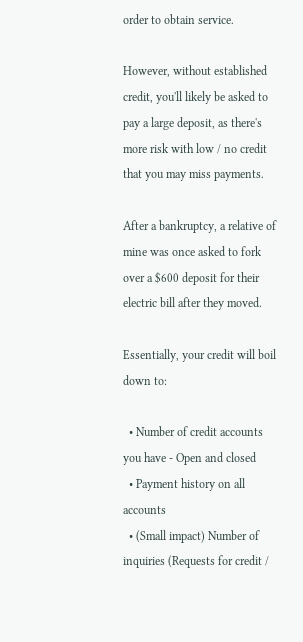order to obtain service.

However, without established credit, you'll likely be asked to pay a large deposit, as there's more risk with low / no credit that you may miss payments.

After a bankruptcy, a relative of mine was once asked to fork over a $600 deposit for their electric bill after they moved.

Essentially, your credit will boil down to:

  • Number of credit accounts you have - Open and closed
  • Payment history on all accounts
  • (Small impact) Number of inquiries (Requests for credit /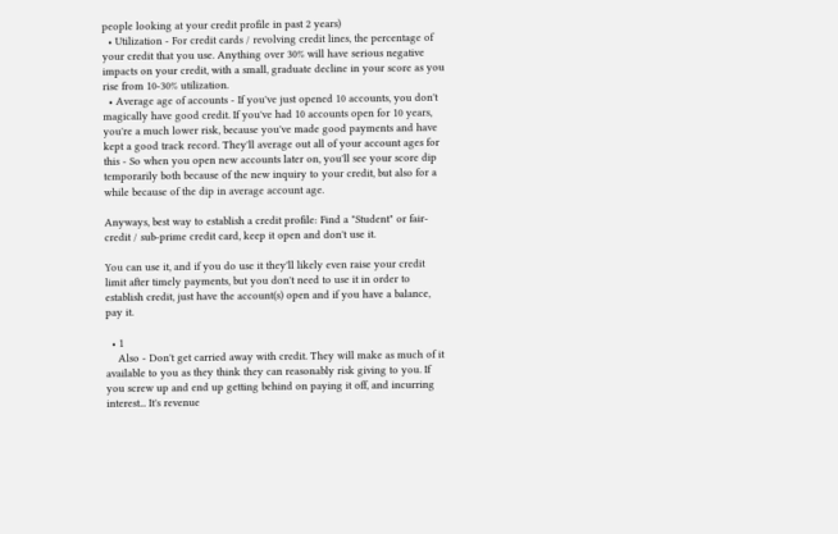people looking at your credit profile in past 2 years)
  • Utilization - For credit cards / revolving credit lines, the percentage of your credit that you use. Anything over 30% will have serious negative impacts on your credit, with a small, graduate decline in your score as you rise from 10-30% utilization.
  • Average age of accounts - If you've just opened 10 accounts, you don't magically have good credit. If you've had 10 accounts open for 10 years, you're a much lower risk, because you've made good payments and have kept a good track record. They'll average out all of your account ages for this - So when you open new accounts later on, you'll see your score dip temporarily both because of the new inquiry to your credit, but also for a while because of the dip in average account age.

Anyways, best way to establish a credit profile: Find a "Student" or fair-credit / sub-prime credit card, keep it open and don't use it.

You can use it, and if you do use it they'll likely even raise your credit limit after timely payments, but you don't need to use it in order to establish credit, just have the account(s) open and if you have a balance, pay it.

  • 1
    Also - Don't get carried away with credit. They will make as much of it available to you as they think they can reasonably risk giving to you. If you screw up and end up getting behind on paying it off, and incurring interest... It's revenue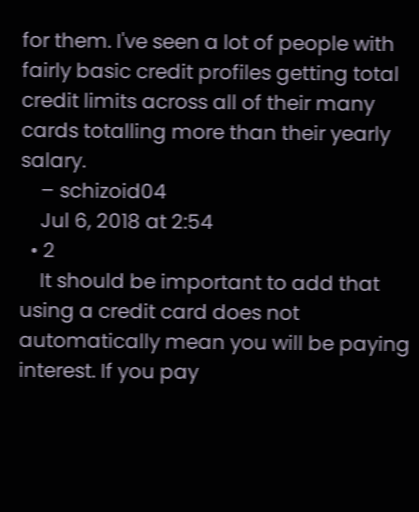for them. I've seen a lot of people with fairly basic credit profiles getting total credit limits across all of their many cards totalling more than their yearly salary.
    – schizoid04
    Jul 6, 2018 at 2:54
  • 2
    It should be important to add that using a credit card does not automatically mean you will be paying interest. If you pay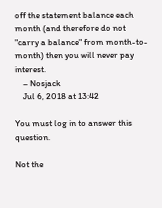off the statement balance each month (and therefore do not "carry a balance" from month-to-month) then you will never pay interest.
    – Nosjack
    Jul 6, 2018 at 13:42

You must log in to answer this question.

Not the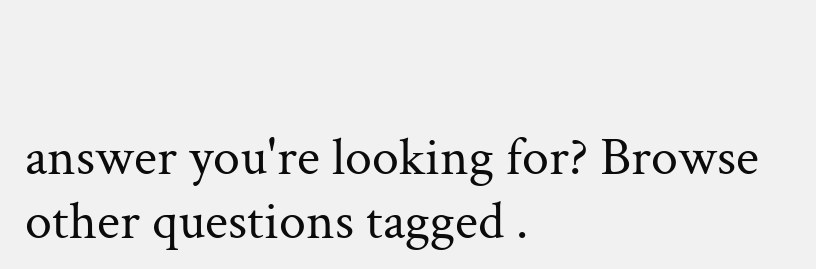answer you're looking for? Browse other questions tagged .